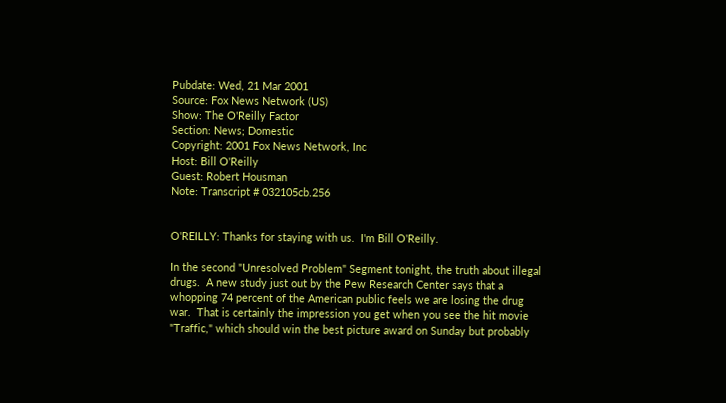Pubdate: Wed, 21 Mar 2001
Source: Fox News Network (US)
Show: The O'Reilly Factor
Section: News; Domestic
Copyright: 2001 Fox News Network, Inc
Host: Bill O'Reilly
Guest: Robert Housman
Note: Transcript # 032105cb.256


O'REILLY: Thanks for staying with us.  I'm Bill O'Reilly.

In the second "Unresolved Problem" Segment tonight, the truth about illegal
drugs.  A new study just out by the Pew Research Center says that a
whopping 74 percent of the American public feels we are losing the drug
war.  That is certainly the impression you get when you see the hit movie
"Traffic," which should win the best picture award on Sunday but probably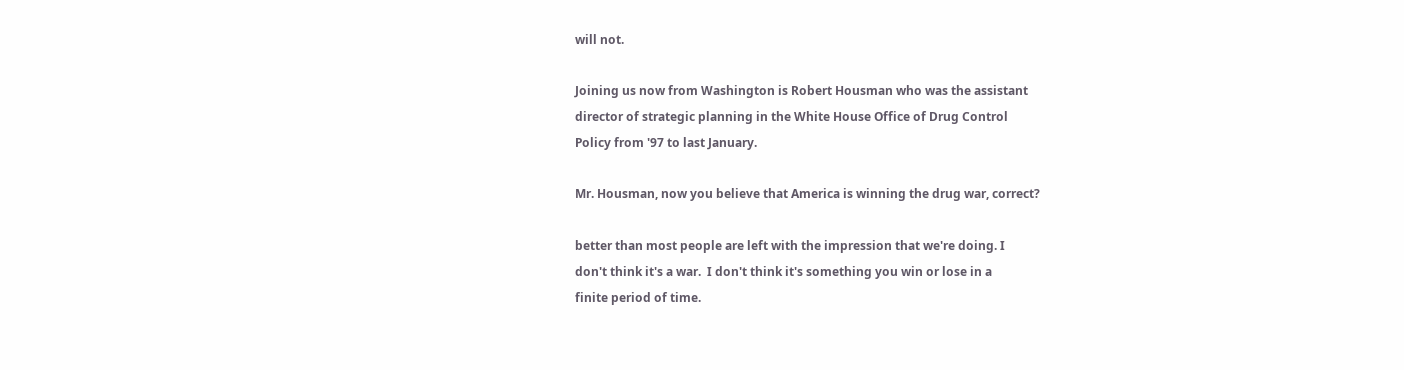will not.

Joining us now from Washington is Robert Housman who was the assistant
director of strategic planning in the White House Office of Drug Control
Policy from '97 to last January.

Mr. Housman, now you believe that America is winning the drug war, correct?

better than most people are left with the impression that we're doing. I
don't think it's a war.  I don't think it's something you win or lose in a
finite period of time.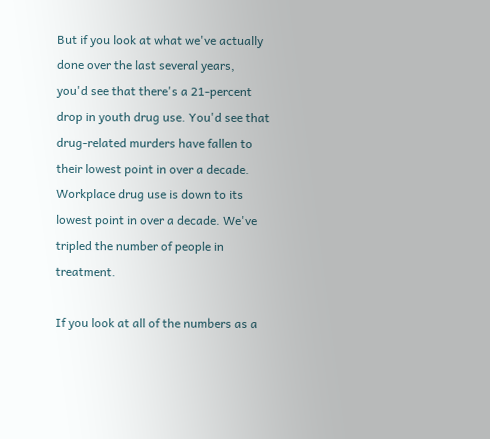But if you look at what we've actually done over the last several years,
you'd see that there's a 21-percent drop in youth drug use. You'd see that
drug-related murders have fallen to their lowest point in over a decade.
Workplace drug use is down to its lowest point in over a decade. We've
tripled the number of people in treatment.

If you look at all of the numbers as a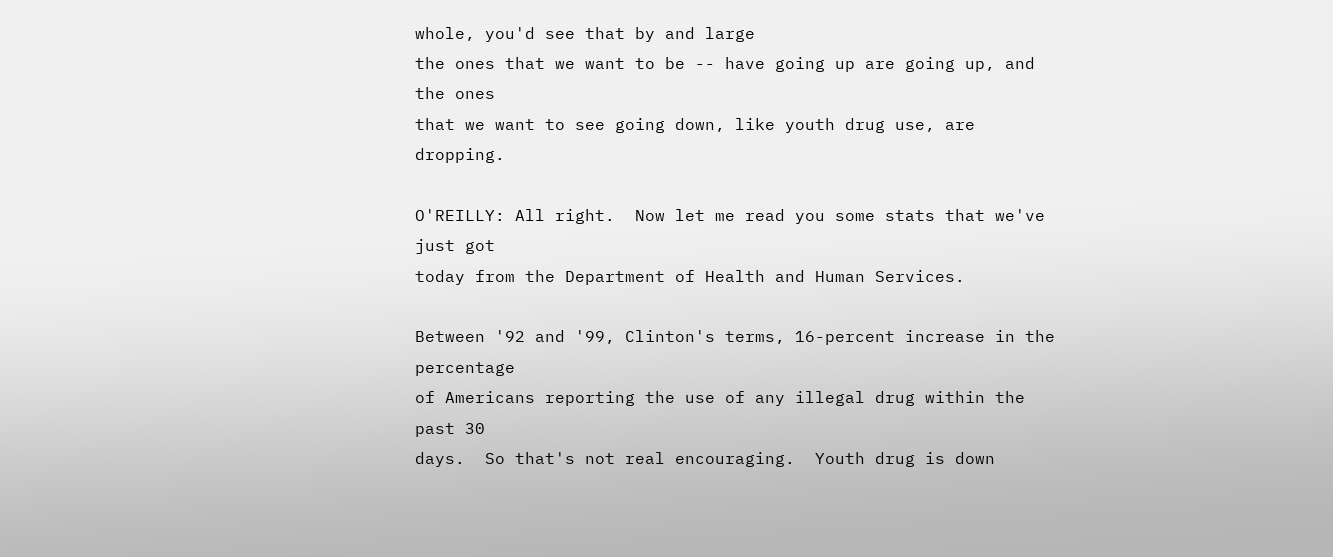whole, you'd see that by and large
the ones that we want to be -- have going up are going up, and the ones
that we want to see going down, like youth drug use, are dropping.

O'REILLY: All right.  Now let me read you some stats that we've just got
today from the Department of Health and Human Services.

Between '92 and '99, Clinton's terms, 16-percent increase in the percentage
of Americans reporting the use of any illegal drug within the past 30
days.  So that's not real encouraging.  Youth drug is down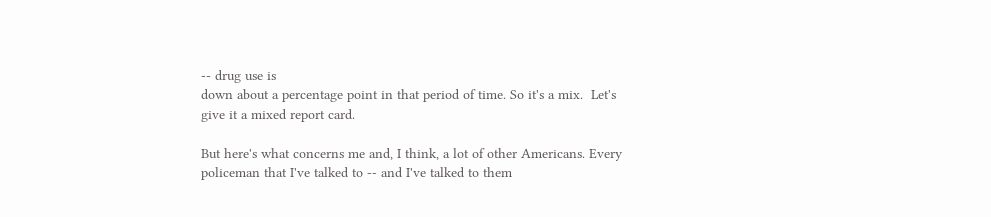-- drug use is
down about a percentage point in that period of time. So it's a mix.  Let's
give it a mixed report card.

But here's what concerns me and, I think, a lot of other Americans. Every
policeman that I've talked to -- and I've talked to them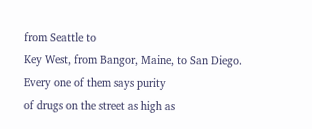from Seattle to
Key West, from Bangor, Maine, to San Diego.  Every one of them says purity
of drugs on the street as high as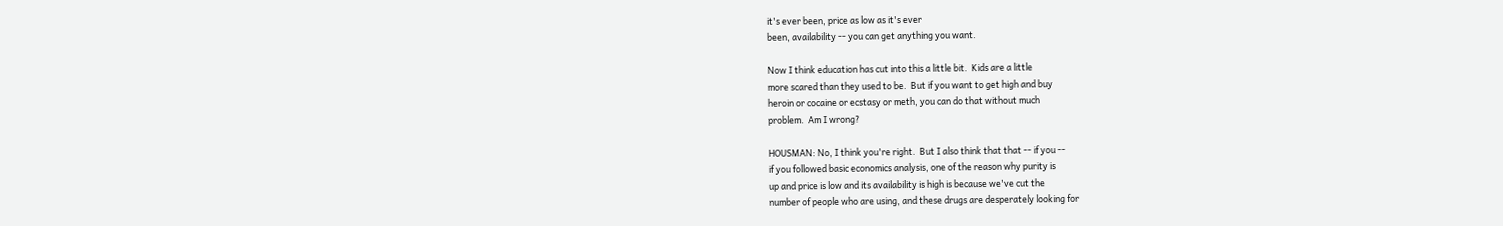it's ever been, price as low as it's ever
been, availability -- you can get anything you want.

Now I think education has cut into this a little bit.  Kids are a little
more scared than they used to be.  But if you want to get high and buy
heroin or cocaine or ecstasy or meth, you can do that without much
problem.  Am I wrong?

HOUSMAN: No, I think you're right.  But I also think that that -- if you --
if you followed basic economics analysis, one of the reason why purity is
up and price is low and its availability is high is because we've cut the
number of people who are using, and these drugs are desperately looking for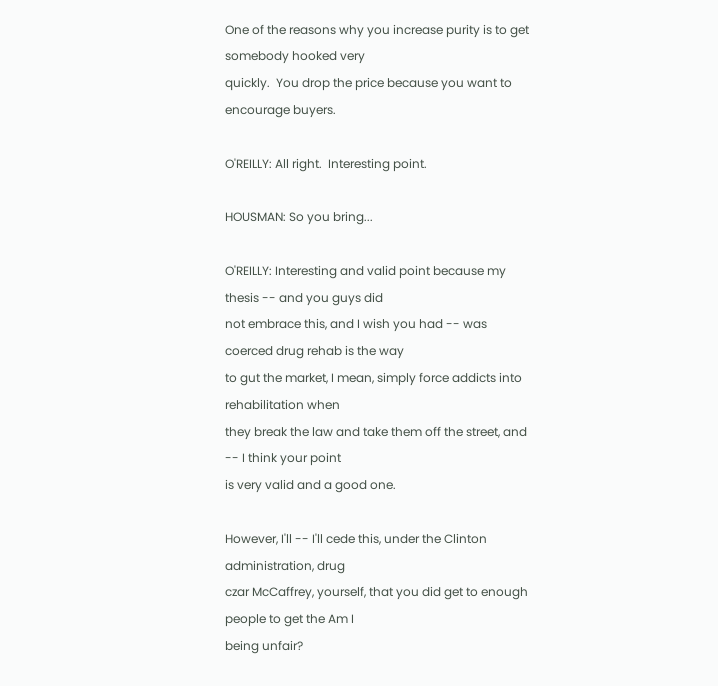One of the reasons why you increase purity is to get somebody hooked very
quickly.  You drop the price because you want to encourage buyers.

O'REILLY: All right.  Interesting point.

HOUSMAN: So you bring...

O'REILLY: Interesting and valid point because my thesis -- and you guys did
not embrace this, and I wish you had -- was coerced drug rehab is the way
to gut the market, I mean, simply force addicts into rehabilitation when
they break the law and take them off the street, and -- I think your point
is very valid and a good one.

However, I'll -- I'll cede this, under the Clinton administration, drug
czar McCaffrey, yourself, that you did get to enough people to get the Am I
being unfair?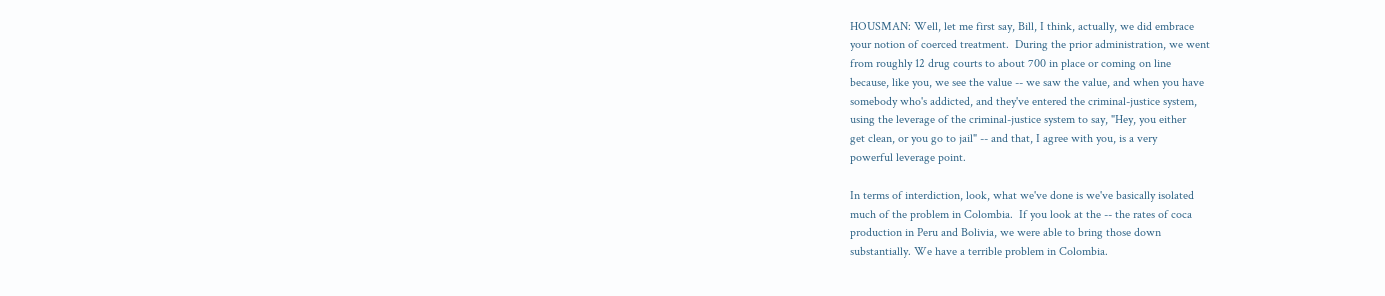HOUSMAN: Well, let me first say, Bill, I think, actually, we did embrace
your notion of coerced treatment.  During the prior administration, we went
from roughly 12 drug courts to about 700 in place or coming on line
because, like you, we see the value -- we saw the value, and when you have
somebody who's addicted, and they've entered the criminal-justice system,
using the leverage of the criminal-justice system to say, "Hey, you either
get clean, or you go to jail" -- and that, I agree with you, is a very
powerful leverage point.

In terms of interdiction, look, what we've done is we've basically isolated
much of the problem in Colombia.  If you look at the -- the rates of coca
production in Peru and Bolivia, we were able to bring those down
substantially. We have a terrible problem in Colombia.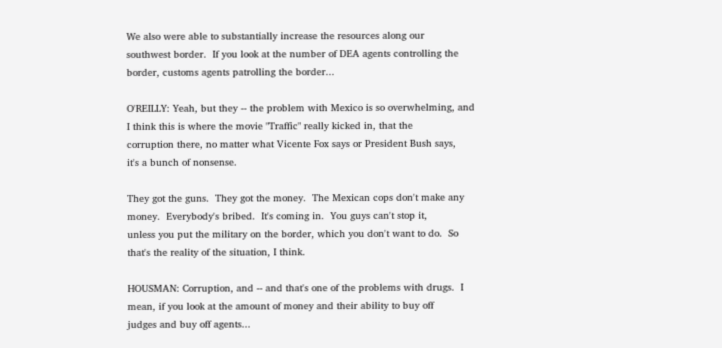We also were able to substantially increase the resources along our
southwest border.  If you look at the number of DEA agents controlling the
border, customs agents patrolling the border...

O'REILLY: Yeah, but they -- the problem with Mexico is so overwhelming, and
I think this is where the movie "Traffic" really kicked in, that the
corruption there, no matter what Vicente Fox says or President Bush says,
it's a bunch of nonsense.

They got the guns.  They got the money.  The Mexican cops don't make any
money.  Everybody's bribed.  It's coming in.  You guys can't stop it,
unless you put the military on the border, which you don't want to do.  So
that's the reality of the situation, I think.

HOUSMAN: Corruption, and -- and that's one of the problems with drugs.  I
mean, if you look at the amount of money and their ability to buy off
judges and buy off agents...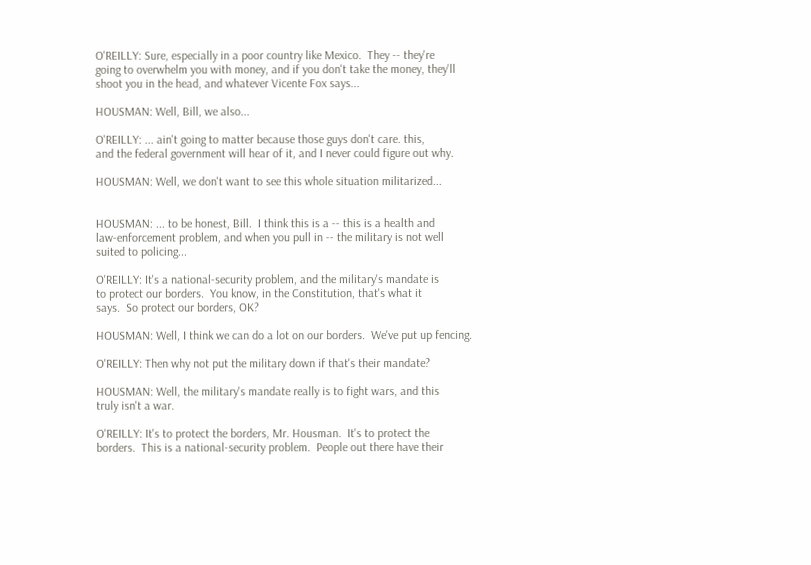O'REILLY: Sure, especially in a poor country like Mexico.  They -- they're
going to overwhelm you with money, and if you don't take the money, they'll
shoot you in the head, and whatever Vicente Fox says...

HOUSMAN: Well, Bill, we also...

O'REILLY: ... ain't going to matter because those guys don't care. this,
and the federal government will hear of it, and I never could figure out why.

HOUSMAN: Well, we don't want to see this whole situation militarized...


HOUSMAN: ... to be honest, Bill.  I think this is a -- this is a health and
law-enforcement problem, and when you pull in -- the military is not well
suited to policing...

O'REILLY: It's a national-security problem, and the military's mandate is
to protect our borders.  You know, in the Constitution, that's what it
says.  So protect our borders, OK?

HOUSMAN: Well, I think we can do a lot on our borders.  We've put up fencing.

O'REILLY: Then why not put the military down if that's their mandate?

HOUSMAN: Well, the military's mandate really is to fight wars, and this
truly isn't a war.

O'REILLY: It's to protect the borders, Mr. Housman.  It's to protect the
borders.  This is a national-security problem.  People out there have their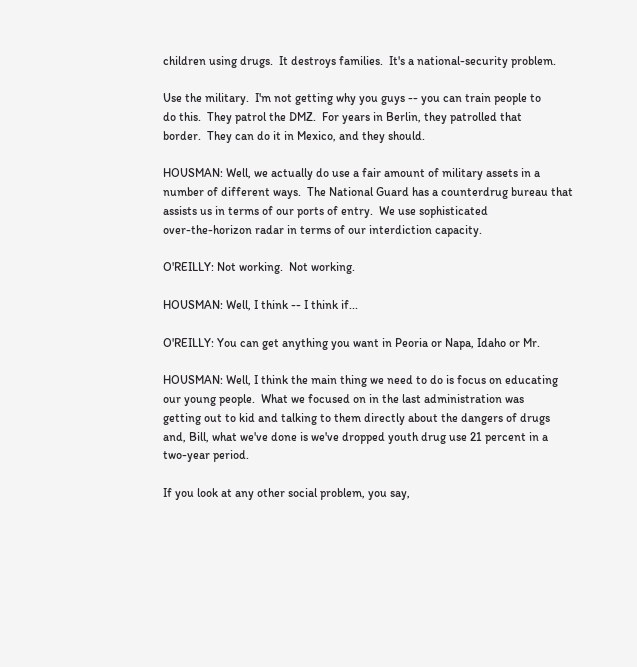children using drugs.  It destroys families.  It's a national-security problem.

Use the military.  I'm not getting why you guys -- you can train people to
do this.  They patrol the DMZ.  For years in Berlin, they patrolled that
border.  They can do it in Mexico, and they should.

HOUSMAN: Well, we actually do use a fair amount of military assets in a
number of different ways.  The National Guard has a counterdrug bureau that
assists us in terms of our ports of entry.  We use sophisticated
over-the-horizon radar in terms of our interdiction capacity.

O'REILLY: Not working.  Not working.

HOUSMAN: Well, I think -- I think if...

O'REILLY: You can get anything you want in Peoria or Napa, Idaho or Mr.

HOUSMAN: Well, I think the main thing we need to do is focus on educating
our young people.  What we focused on in the last administration was
getting out to kid and talking to them directly about the dangers of drugs
and, Bill, what we've done is we've dropped youth drug use 21 percent in a
two-year period.

If you look at any other social problem, you say,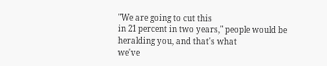"We are going to cut this
in 21 percent in two years," people would be heralding you, and that's what
we've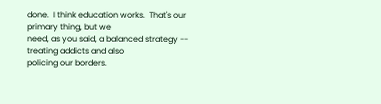done.  I think education works.  That's our primary thing, but we
need, as you said, a balanced strategy -- treating addicts and also
policing our borders.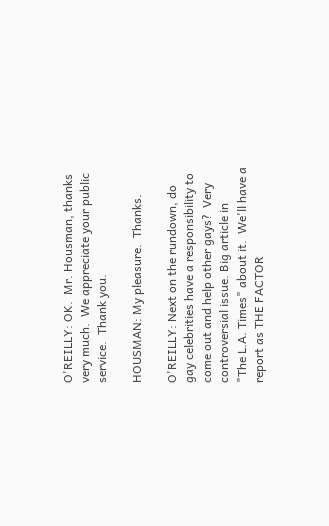O'REILLY: OK.  Mr. Housman, thanks very much.  We appreciate your public
service.  Thank you.

HOUSMAN: My pleasure.  Thanks.

O'REILLY: Next on the rundown, do gay celebrities have a responsibility to
come out and help other gays?  Very controversial issue. Big article in
"The L.A. Times" about it.  We'll have a report as THE FACTOR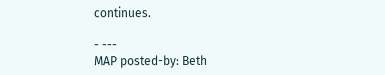continues.

- ---
MAP posted-by: Beth